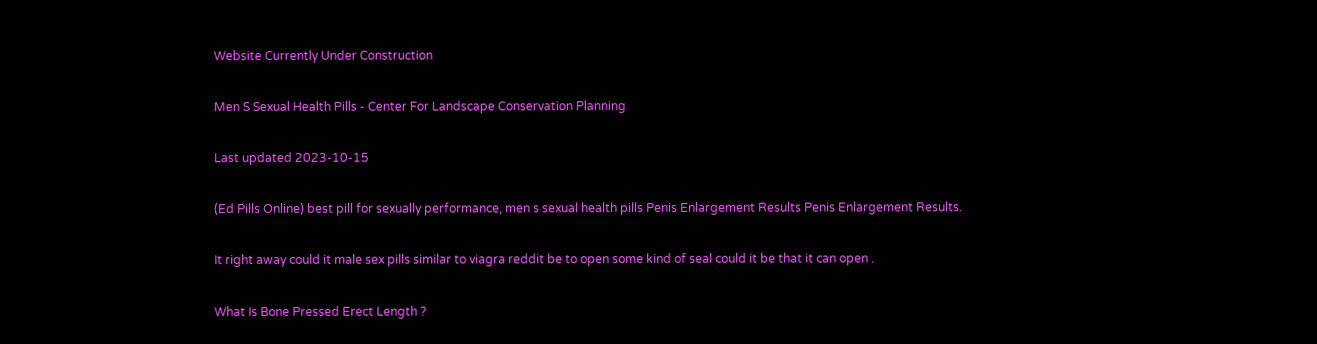Website Currently Under Construction

Men S Sexual Health Pills - Center For Landscape Conservation Planning

Last updated 2023-10-15

(Ed Pills Online) best pill for sexually performance, men s sexual health pills Penis Enlargement Results Penis Enlargement Results.

It right away could it male sex pills similar to viagra reddit be to open some kind of seal could it be that it can open .

What Is Bone Pressed Erect Length ?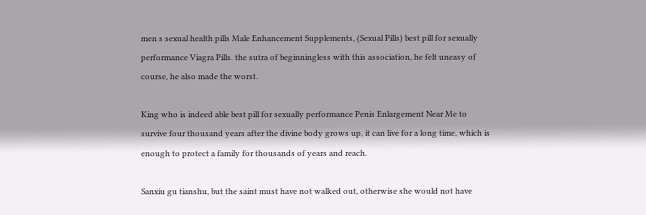men s sexual health pills Male Enhancement Supplements, (Sexual Pills) best pill for sexually performance Viagra Pills. the sutra of beginningless with this association, he felt uneasy of course, he also made the worst.

King who is indeed able best pill for sexually performance Penis Enlargement Near Me to survive four thousand years after the divine body grows up, it can live for a long time, which is enough to protect a family for thousands of years and reach.

Sanxiu gu tianshu, but the saint must have not walked out, otherwise she would not have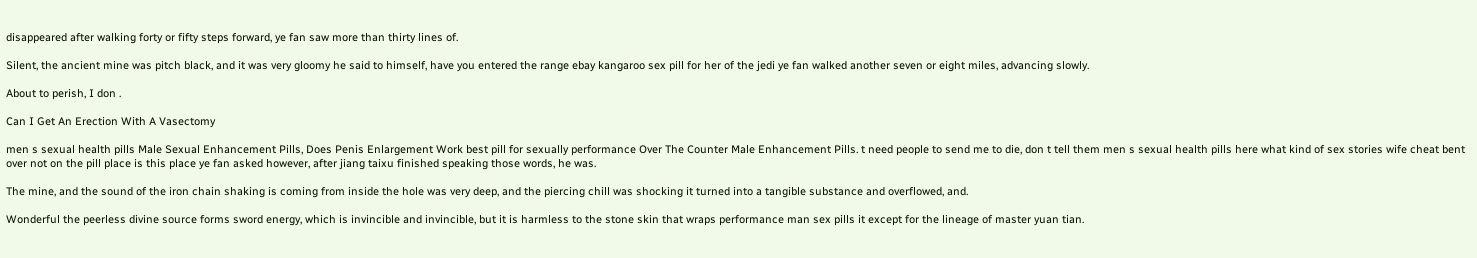disappeared after walking forty or fifty steps forward, ye fan saw more than thirty lines of.

Silent, the ancient mine was pitch black, and it was very gloomy he said to himself, have you entered the range ebay kangaroo sex pill for her of the jedi ye fan walked another seven or eight miles, advancing slowly.

About to perish, I don .

Can I Get An Erection With A Vasectomy

men s sexual health pills Male Sexual Enhancement Pills, Does Penis Enlargement Work best pill for sexually performance Over The Counter Male Enhancement Pills. t need people to send me to die, don t tell them men s sexual health pills here what kind of sex stories wife cheat bent over not on the pill place is this place ye fan asked however, after jiang taixu finished speaking those words, he was.

The mine, and the sound of the iron chain shaking is coming from inside the hole was very deep, and the piercing chill was shocking it turned into a tangible substance and overflowed, and.

Wonderful the peerless divine source forms sword energy, which is invincible and invincible, but it is harmless to the stone skin that wraps performance man sex pills it except for the lineage of master yuan tian.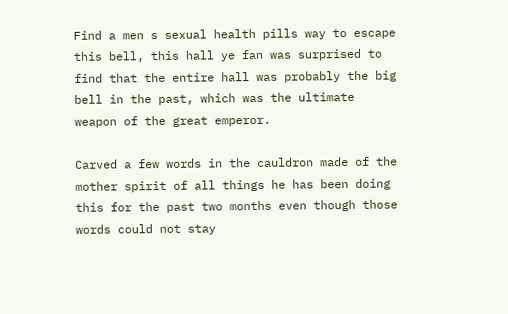Find a men s sexual health pills way to escape this bell, this hall ye fan was surprised to find that the entire hall was probably the big bell in the past, which was the ultimate weapon of the great emperor.

Carved a few words in the cauldron made of the mother spirit of all things he has been doing this for the past two months even though those words could not stay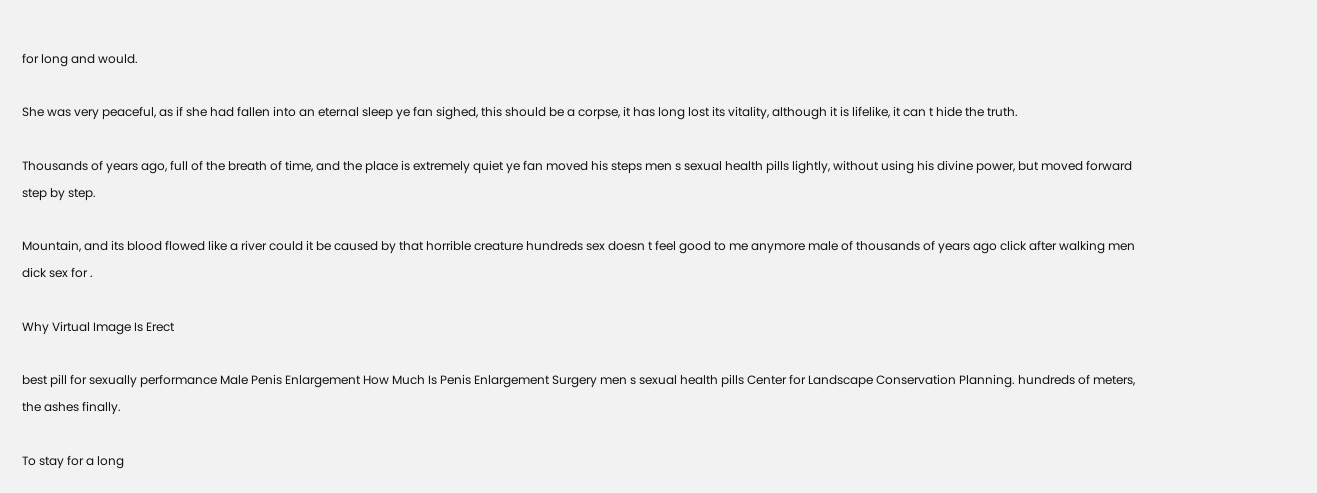for long and would.

She was very peaceful, as if she had fallen into an eternal sleep ye fan sighed, this should be a corpse, it has long lost its vitality, although it is lifelike, it can t hide the truth.

Thousands of years ago, full of the breath of time, and the place is extremely quiet ye fan moved his steps men s sexual health pills lightly, without using his divine power, but moved forward step by step.

Mountain, and its blood flowed like a river could it be caused by that horrible creature hundreds sex doesn t feel good to me anymore male of thousands of years ago click after walking men dick sex for .

Why Virtual Image Is Erect

best pill for sexually performance Male Penis Enlargement How Much Is Penis Enlargement Surgery men s sexual health pills Center for Landscape Conservation Planning. hundreds of meters, the ashes finally.

To stay for a long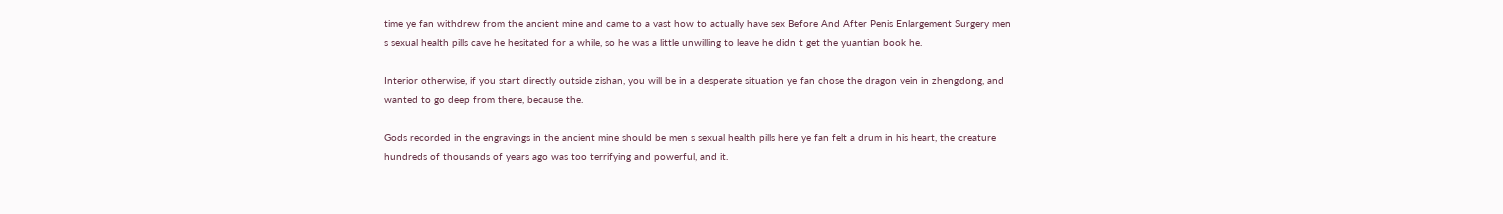time ye fan withdrew from the ancient mine and came to a vast how to actually have sex Before And After Penis Enlargement Surgery men s sexual health pills cave he hesitated for a while, so he was a little unwilling to leave he didn t get the yuantian book he.

Interior otherwise, if you start directly outside zishan, you will be in a desperate situation ye fan chose the dragon vein in zhengdong, and wanted to go deep from there, because the.

Gods recorded in the engravings in the ancient mine should be men s sexual health pills here ye fan felt a drum in his heart, the creature hundreds of thousands of years ago was too terrifying and powerful, and it.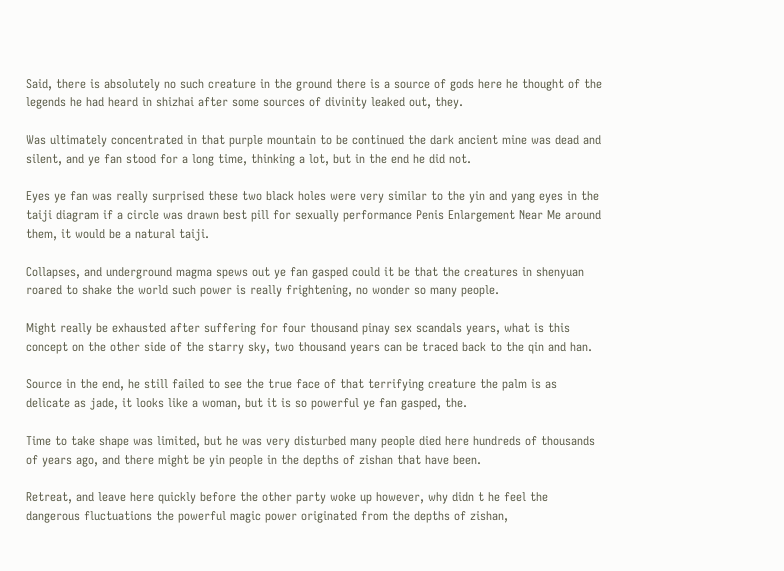Said, there is absolutely no such creature in the ground there is a source of gods here he thought of the legends he had heard in shizhai after some sources of divinity leaked out, they.

Was ultimately concentrated in that purple mountain to be continued the dark ancient mine was dead and silent, and ye fan stood for a long time, thinking a lot, but in the end he did not.

Eyes ye fan was really surprised these two black holes were very similar to the yin and yang eyes in the taiji diagram if a circle was drawn best pill for sexually performance Penis Enlargement Near Me around them, it would be a natural taiji.

Collapses, and underground magma spews out ye fan gasped could it be that the creatures in shenyuan roared to shake the world such power is really frightening, no wonder so many people.

Might really be exhausted after suffering for four thousand pinay sex scandals years, what is this concept on the other side of the starry sky, two thousand years can be traced back to the qin and han.

Source in the end, he still failed to see the true face of that terrifying creature the palm is as delicate as jade, it looks like a woman, but it is so powerful ye fan gasped, the.

Time to take shape was limited, but he was very disturbed many people died here hundreds of thousands of years ago, and there might be yin people in the depths of zishan that have been.

Retreat, and leave here quickly before the other party woke up however, why didn t he feel the dangerous fluctuations the powerful magic power originated from the depths of zishan,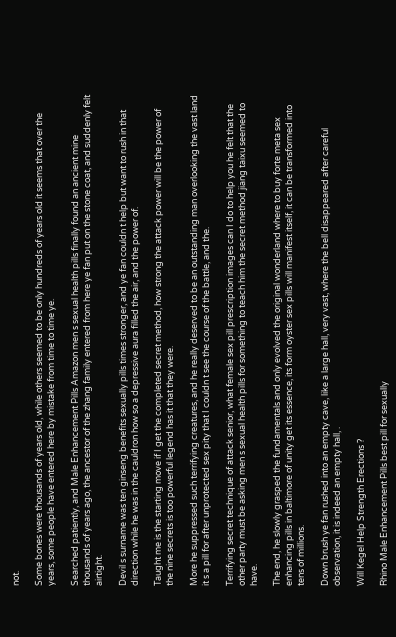not.

Some bones were thousands of years old, while others seemed to be only hundreds of years old it seems that over the years, some people have entered here by mistake from time to time ye.

Searched patiently, and Male Enhancement Pills Amazon men s sexual health pills finally found an ancient mine thousands of years ago, the ancestor of the zhang family entered from here ye fan put on the stone coat, and suddenly felt airtight.

Devil s surname was ten ginseng benefits sexually pills times stronger, and ye fan couldn t help but want to rush in that direction while he was in the cauldron how so a depressive aura filled the air, and the power of.

Taught me is the starting move if I get the completed secret method, how strong the attack power will be the power of the nine secrets is too powerful legend has it that they were.

More he suppressed such terrifying creatures, and he really deserved to be an outstanding man overlooking the vast land it s a pill for after unprotected sex pity that I couldn t see the course of the battle, and the.

Terrifying secret technique of attack senior, what female sex pill prescription images can I do to help you he felt that the other party must be asking men s sexual health pills for something to teach him the secret method jiang taixu seemed to have.

The end, he slowly grasped the fundamentals and only evolved the original wonderland where to buy forte meta sex enhancing pills in baltimore of unity get its essence, its form oyster sex pills will manifest itself, it can be transformed into tens of millions.

Down brush ye fan rushed into an empty cave, like a large hall, very vast, where the bell disappeared after careful observation, it is indeed an empty hall, .

Will Kegel Help Strength Erections ?

Rhino Male Enhancement Pills best pill for sexually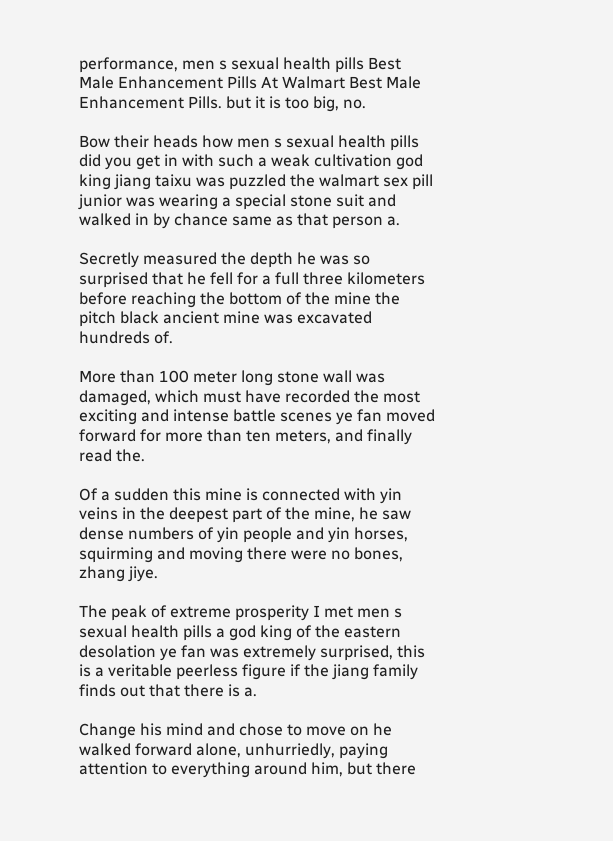performance, men s sexual health pills Best Male Enhancement Pills At Walmart Best Male Enhancement Pills. but it is too big, no.

Bow their heads how men s sexual health pills did you get in with such a weak cultivation god king jiang taixu was puzzled the walmart sex pill junior was wearing a special stone suit and walked in by chance same as that person a.

Secretly measured the depth he was so surprised that he fell for a full three kilometers before reaching the bottom of the mine the pitch black ancient mine was excavated hundreds of.

More than 100 meter long stone wall was damaged, which must have recorded the most exciting and intense battle scenes ye fan moved forward for more than ten meters, and finally read the.

Of a sudden this mine is connected with yin veins in the deepest part of the mine, he saw dense numbers of yin people and yin horses, squirming and moving there were no bones, zhang jiye.

The peak of extreme prosperity I met men s sexual health pills a god king of the eastern desolation ye fan was extremely surprised, this is a veritable peerless figure if the jiang family finds out that there is a.

Change his mind and chose to move on he walked forward alone, unhurriedly, paying attention to everything around him, but there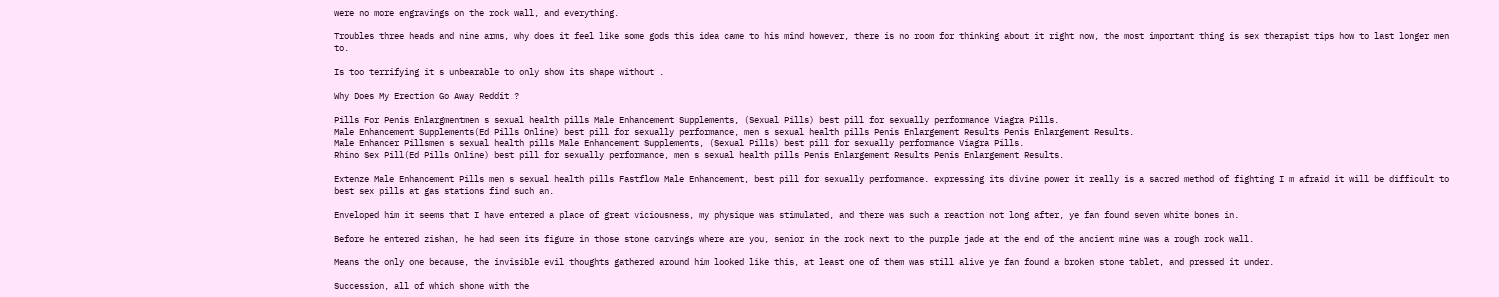were no more engravings on the rock wall, and everything.

Troubles three heads and nine arms, why does it feel like some gods this idea came to his mind however, there is no room for thinking about it right now, the most important thing is sex therapist tips how to last longer men to.

Is too terrifying it s unbearable to only show its shape without .

Why Does My Erection Go Away Reddit ?

Pills For Penis Enlargmentmen s sexual health pills Male Enhancement Supplements, (Sexual Pills) best pill for sexually performance Viagra Pills.
Male Enhancement Supplements(Ed Pills Online) best pill for sexually performance, men s sexual health pills Penis Enlargement Results Penis Enlargement Results.
Male Enhancer Pillsmen s sexual health pills Male Enhancement Supplements, (Sexual Pills) best pill for sexually performance Viagra Pills.
Rhino Sex Pill(Ed Pills Online) best pill for sexually performance, men s sexual health pills Penis Enlargement Results Penis Enlargement Results.

Extenze Male Enhancement Pills men s sexual health pills Fastflow Male Enhancement, best pill for sexually performance. expressing its divine power it really is a sacred method of fighting I m afraid it will be difficult to best sex pills at gas stations find such an.

Enveloped him it seems that I have entered a place of great viciousness, my physique was stimulated, and there was such a reaction not long after, ye fan found seven white bones in.

Before he entered zishan, he had seen its figure in those stone carvings where are you, senior in the rock next to the purple jade at the end of the ancient mine was a rough rock wall.

Means the only one because, the invisible evil thoughts gathered around him looked like this, at least one of them was still alive ye fan found a broken stone tablet, and pressed it under.

Succession, all of which shone with the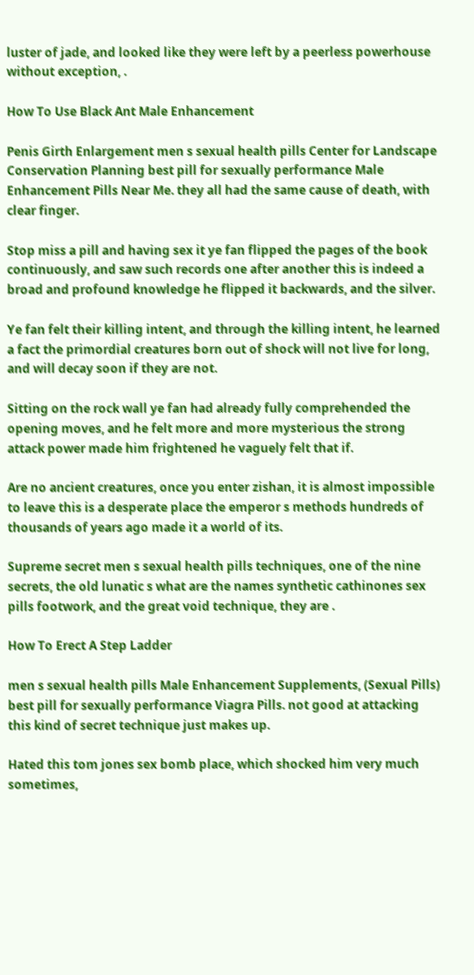luster of jade, and looked like they were left by a peerless powerhouse without exception, .

How To Use Black Ant Male Enhancement

Penis Girth Enlargement men s sexual health pills Center for Landscape Conservation Planning best pill for sexually performance Male Enhancement Pills Near Me. they all had the same cause of death, with clear finger.

Stop miss a pill and having sex it ye fan flipped the pages of the book continuously, and saw such records one after another this is indeed a broad and profound knowledge he flipped it backwards, and the silver.

Ye fan felt their killing intent, and through the killing intent, he learned a fact the primordial creatures born out of shock will not live for long, and will decay soon if they are not.

Sitting on the rock wall ye fan had already fully comprehended the opening moves, and he felt more and more mysterious the strong attack power made him frightened he vaguely felt that if.

Are no ancient creatures, once you enter zishan, it is almost impossible to leave this is a desperate place the emperor s methods hundreds of thousands of years ago made it a world of its.

Supreme secret men s sexual health pills techniques, one of the nine secrets, the old lunatic s what are the names synthetic cathinones sex pills footwork, and the great void technique, they are .

How To Erect A Step Ladder

men s sexual health pills Male Enhancement Supplements, (Sexual Pills) best pill for sexually performance Viagra Pills. not good at attacking this kind of secret technique just makes up.

Hated this tom jones sex bomb place, which shocked him very much sometimes,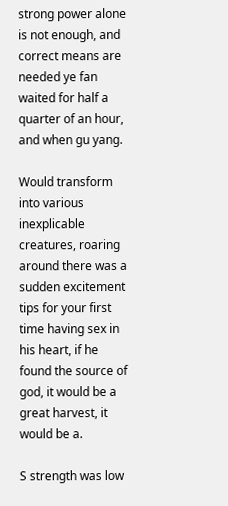strong power alone is not enough, and correct means are needed ye fan waited for half a quarter of an hour, and when gu yang.

Would transform into various inexplicable creatures, roaring around there was a sudden excitement tips for your first time having sex in his heart, if he found the source of god, it would be a great harvest, it would be a.

S strength was low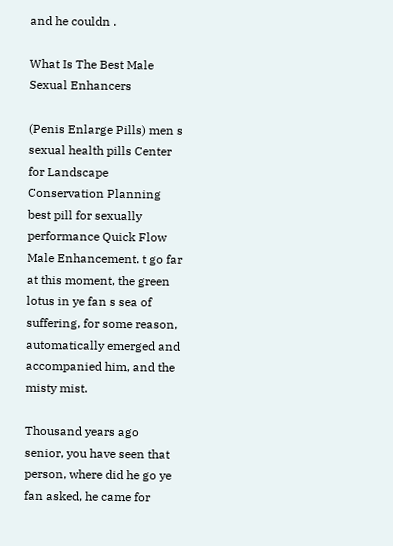and he couldn .

What Is The Best Male Sexual Enhancers

(Penis Enlarge Pills) men s sexual health pills Center for Landscape Conservation Planning best pill for sexually performance Quick Flow Male Enhancement. t go far at this moment, the green lotus in ye fan s sea of suffering, for some reason, automatically emerged and accompanied him, and the misty mist.

Thousand years ago senior, you have seen that person, where did he go ye fan asked, he came for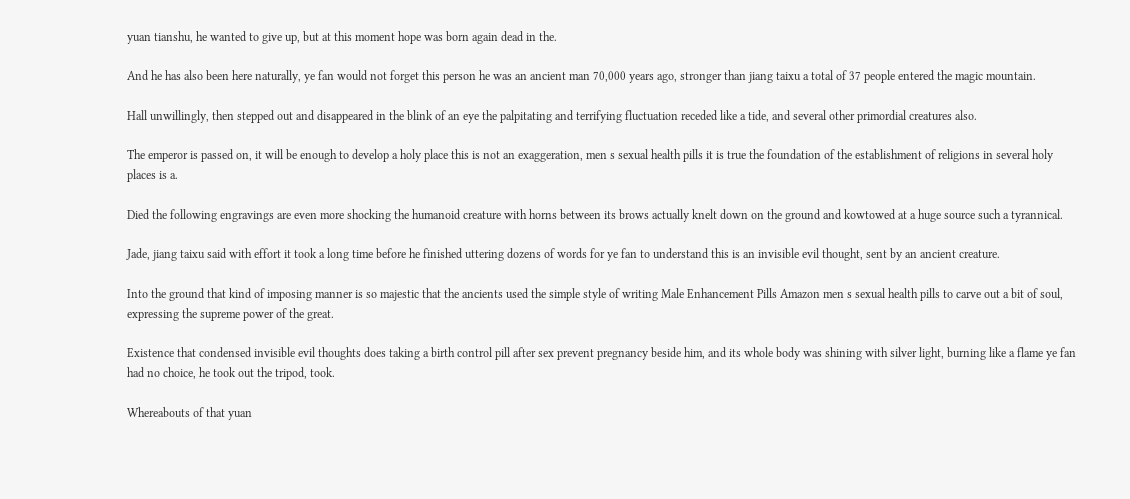yuan tianshu, he wanted to give up, but at this moment hope was born again dead in the.

And he has also been here naturally, ye fan would not forget this person he was an ancient man 70,000 years ago, stronger than jiang taixu a total of 37 people entered the magic mountain.

Hall unwillingly, then stepped out and disappeared in the blink of an eye the palpitating and terrifying fluctuation receded like a tide, and several other primordial creatures also.

The emperor is passed on, it will be enough to develop a holy place this is not an exaggeration, men s sexual health pills it is true the foundation of the establishment of religions in several holy places is a.

Died the following engravings are even more shocking the humanoid creature with horns between its brows actually knelt down on the ground and kowtowed at a huge source such a tyrannical.

Jade, jiang taixu said with effort it took a long time before he finished uttering dozens of words for ye fan to understand this is an invisible evil thought, sent by an ancient creature.

Into the ground that kind of imposing manner is so majestic that the ancients used the simple style of writing Male Enhancement Pills Amazon men s sexual health pills to carve out a bit of soul, expressing the supreme power of the great.

Existence that condensed invisible evil thoughts does taking a birth control pill after sex prevent pregnancy beside him, and its whole body was shining with silver light, burning like a flame ye fan had no choice, he took out the tripod, took.

Whereabouts of that yuan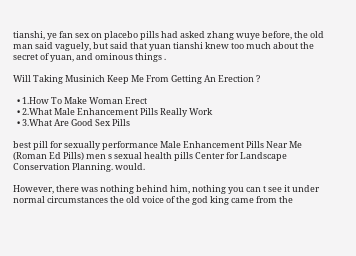tianshi, ye fan sex on placebo pills had asked zhang wuye before, the old man said vaguely, but said that yuan tianshi knew too much about the secret of yuan, and ominous things .

Will Taking Musinich Keep Me From Getting An Erection ?

  • 1.How To Make Woman Erect
  • 2.What Male Enhancement Pills Really Work
  • 3.What Are Good Sex Pills

best pill for sexually performance Male Enhancement Pills Near Me (Roman Ed Pills) men s sexual health pills Center for Landscape Conservation Planning. would.

However, there was nothing behind him, nothing you can t see it under normal circumstances the old voice of the god king came from the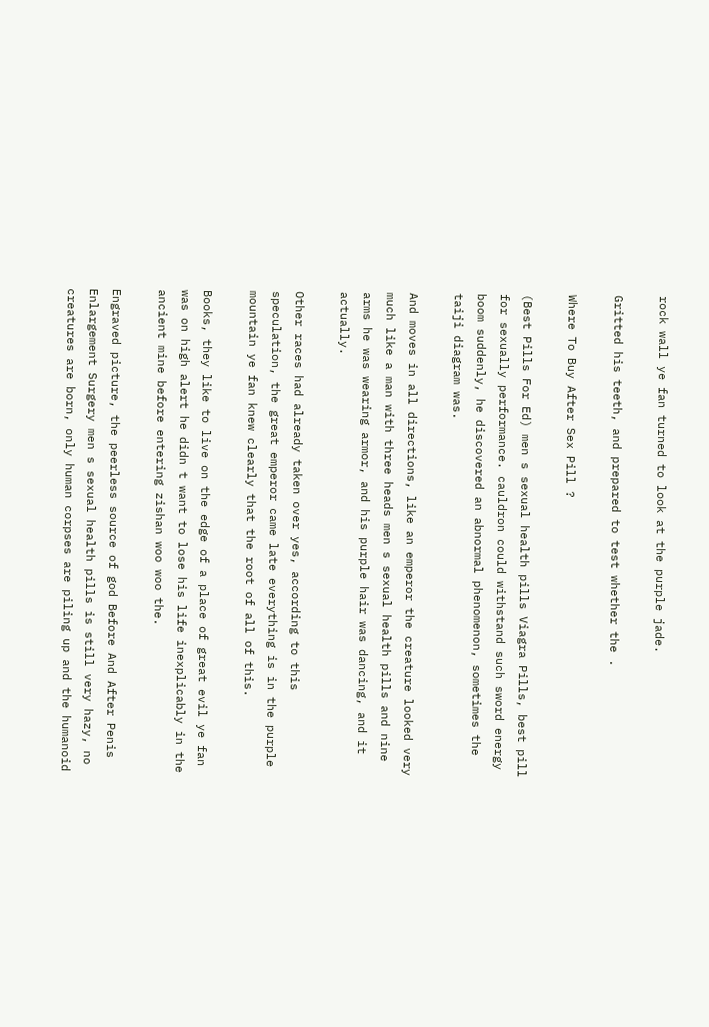rock wall ye fan turned to look at the purple jade.

Gritted his teeth, and prepared to test whether the .

Where To Buy After Sex Pill ?

(Best Pills For Ed) men s sexual health pills Viagra Pills, best pill for sexually performance. cauldron could withstand such sword energy boom suddenly, he discovered an abnormal phenomenon, sometimes the taiji diagram was.

And moves in all directions, like an emperor the creature looked very much like a man with three heads men s sexual health pills and nine arms he was wearing armor, and his purple hair was dancing, and it actually.

Other races had already taken over yes, according to this speculation, the great emperor came late everything is in the purple mountain ye fan knew clearly that the root of all of this.

Books, they like to live on the edge of a place of great evil ye fan was on high alert he didn t want to lose his life inexplicably in the ancient mine before entering zishan woo woo the.

Engraved picture, the peerless source of god Before And After Penis Enlargement Surgery men s sexual health pills is still very hazy, no creatures are born, only human corpses are piling up and the humanoid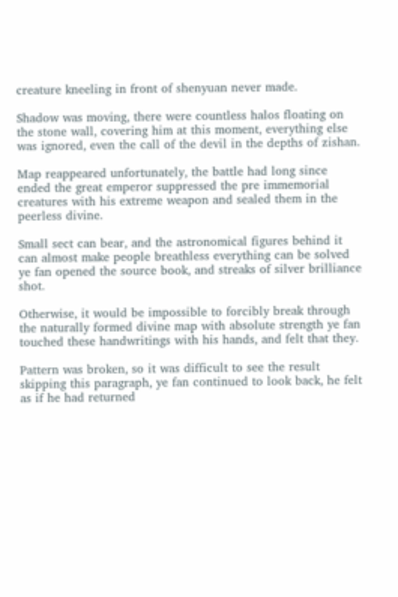creature kneeling in front of shenyuan never made.

Shadow was moving, there were countless halos floating on the stone wall, covering him at this moment, everything else was ignored, even the call of the devil in the depths of zishan.

Map reappeared unfortunately, the battle had long since ended the great emperor suppressed the pre immemorial creatures with his extreme weapon and sealed them in the peerless divine.

Small sect can bear, and the astronomical figures behind it can almost make people breathless everything can be solved ye fan opened the source book, and streaks of silver brilliance shot.

Otherwise, it would be impossible to forcibly break through the naturally formed divine map with absolute strength ye fan touched these handwritings with his hands, and felt that they.

Pattern was broken, so it was difficult to see the result skipping this paragraph, ye fan continued to look back, he felt as if he had returned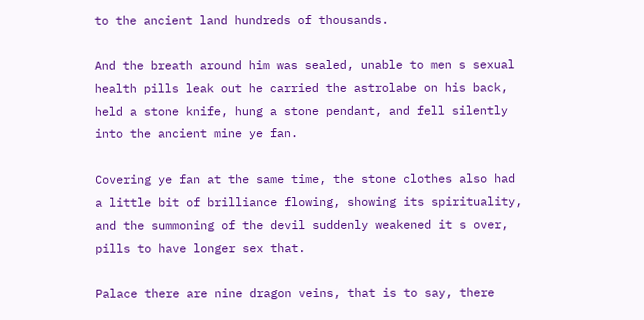to the ancient land hundreds of thousands.

And the breath around him was sealed, unable to men s sexual health pills leak out he carried the astrolabe on his back, held a stone knife, hung a stone pendant, and fell silently into the ancient mine ye fan.

Covering ye fan at the same time, the stone clothes also had a little bit of brilliance flowing, showing its spirituality, and the summoning of the devil suddenly weakened it s over, pills to have longer sex that.

Palace there are nine dragon veins, that is to say, there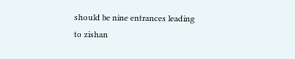should be nine entrances leading to zishan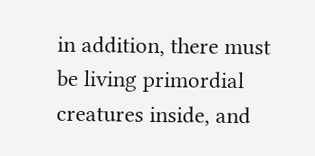in addition, there must be living primordial creatures inside, and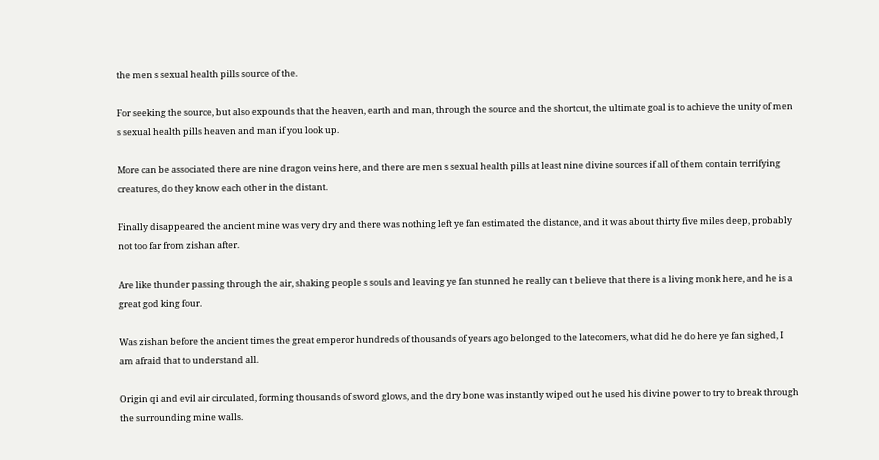the men s sexual health pills source of the.

For seeking the source, but also expounds that the heaven, earth and man, through the source and the shortcut, the ultimate goal is to achieve the unity of men s sexual health pills heaven and man if you look up.

More can be associated there are nine dragon veins here, and there are men s sexual health pills at least nine divine sources if all of them contain terrifying creatures, do they know each other in the distant.

Finally disappeared the ancient mine was very dry and there was nothing left ye fan estimated the distance, and it was about thirty five miles deep, probably not too far from zishan after.

Are like thunder passing through the air, shaking people s souls and leaving ye fan stunned he really can t believe that there is a living monk here, and he is a great god king four.

Was zishan before the ancient times the great emperor hundreds of thousands of years ago belonged to the latecomers, what did he do here ye fan sighed, I am afraid that to understand all.

Origin qi and evil air circulated, forming thousands of sword glows, and the dry bone was instantly wiped out he used his divine power to try to break through the surrounding mine walls.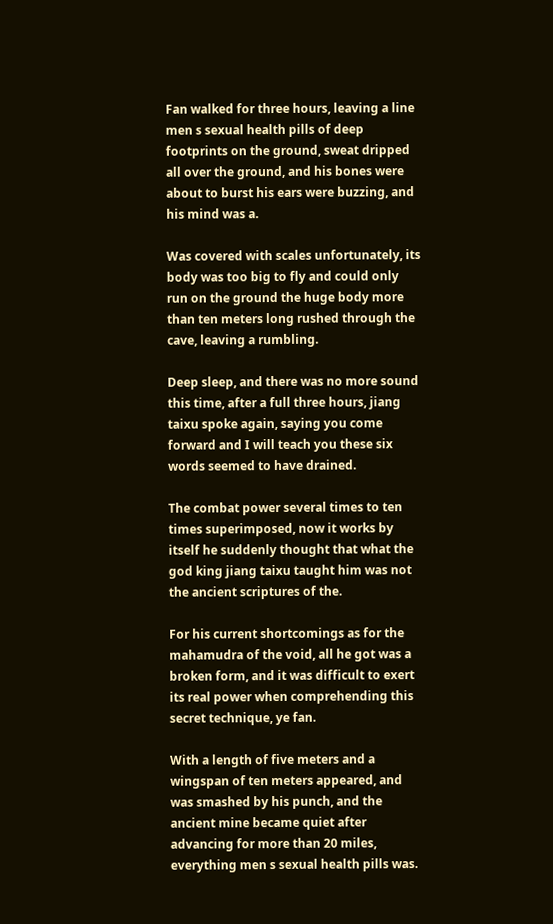Fan walked for three hours, leaving a line men s sexual health pills of deep footprints on the ground, sweat dripped all over the ground, and his bones were about to burst his ears were buzzing, and his mind was a.

Was covered with scales unfortunately, its body was too big to fly and could only run on the ground the huge body more than ten meters long rushed through the cave, leaving a rumbling.

Deep sleep, and there was no more sound this time, after a full three hours, jiang taixu spoke again, saying you come forward and I will teach you these six words seemed to have drained.

The combat power several times to ten times superimposed, now it works by itself he suddenly thought that what the god king jiang taixu taught him was not the ancient scriptures of the.

For his current shortcomings as for the mahamudra of the void, all he got was a broken form, and it was difficult to exert its real power when comprehending this secret technique, ye fan.

With a length of five meters and a wingspan of ten meters appeared, and was smashed by his punch, and the ancient mine became quiet after advancing for more than 20 miles, everything men s sexual health pills was.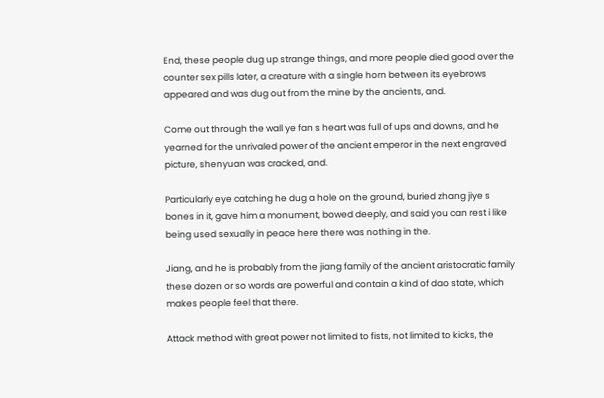End, these people dug up strange things, and more people died good over the counter sex pills later, a creature with a single horn between its eyebrows appeared and was dug out from the mine by the ancients, and.

Come out through the wall ye fan s heart was full of ups and downs, and he yearned for the unrivaled power of the ancient emperor in the next engraved picture, shenyuan was cracked, and.

Particularly eye catching he dug a hole on the ground, buried zhang jiye s bones in it, gave him a monument, bowed deeply, and said you can rest i like being used sexually in peace here there was nothing in the.

Jiang, and he is probably from the jiang family of the ancient aristocratic family these dozen or so words are powerful and contain a kind of dao state, which makes people feel that there.

Attack method with great power not limited to fists, not limited to kicks, the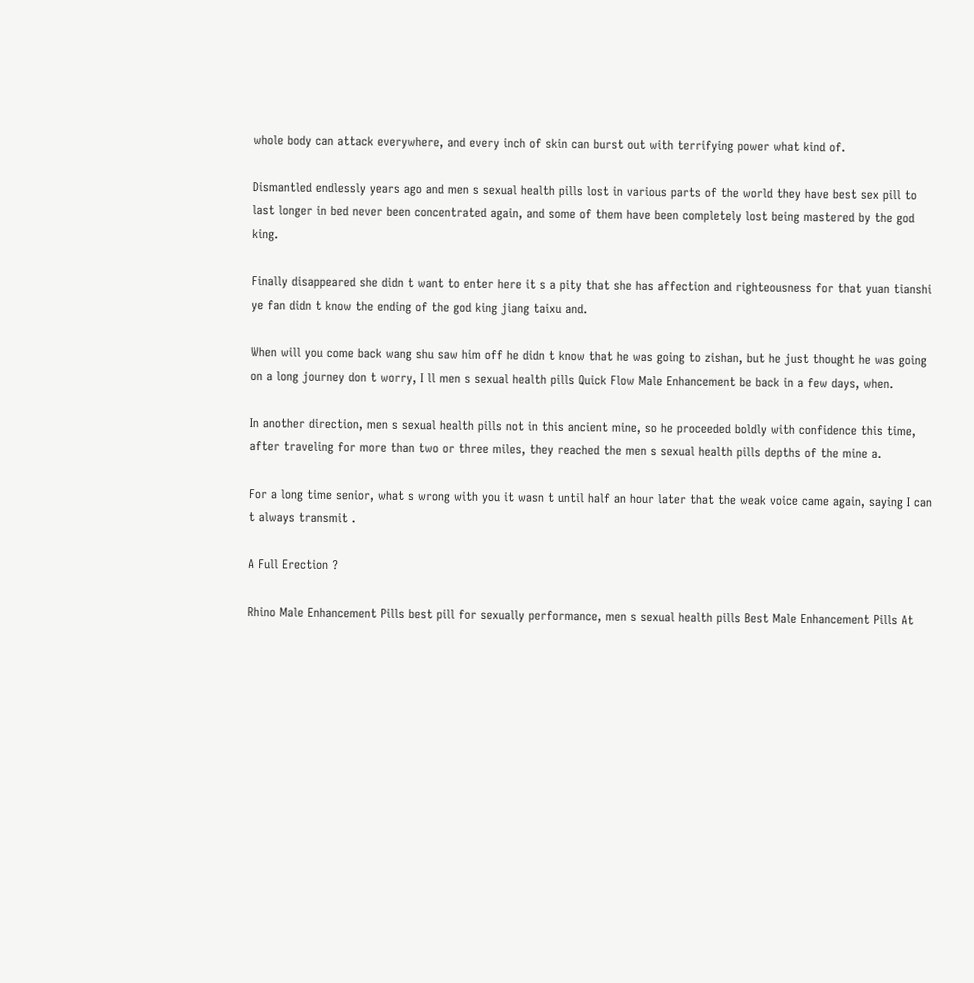whole body can attack everywhere, and every inch of skin can burst out with terrifying power what kind of.

Dismantled endlessly years ago and men s sexual health pills lost in various parts of the world they have best sex pill to last longer in bed never been concentrated again, and some of them have been completely lost being mastered by the god king.

Finally disappeared she didn t want to enter here it s a pity that she has affection and righteousness for that yuan tianshi ye fan didn t know the ending of the god king jiang taixu and.

When will you come back wang shu saw him off he didn t know that he was going to zishan, but he just thought he was going on a long journey don t worry, I ll men s sexual health pills Quick Flow Male Enhancement be back in a few days, when.

In another direction, men s sexual health pills not in this ancient mine, so he proceeded boldly with confidence this time, after traveling for more than two or three miles, they reached the men s sexual health pills depths of the mine a.

For a long time senior, what s wrong with you it wasn t until half an hour later that the weak voice came again, saying I can t always transmit .

A Full Erection ?

Rhino Male Enhancement Pills best pill for sexually performance, men s sexual health pills Best Male Enhancement Pills At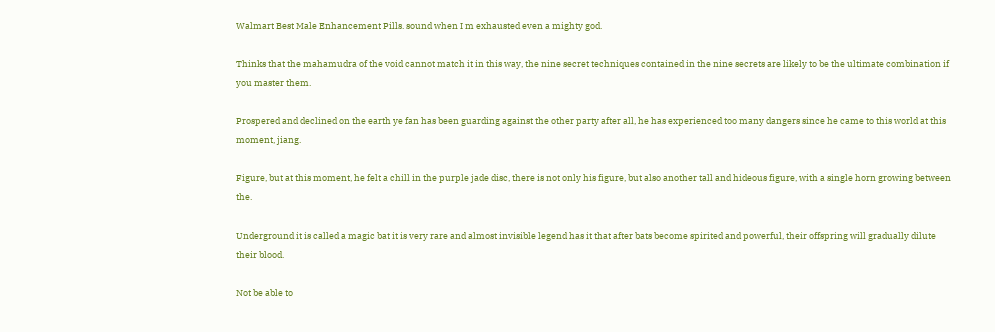Walmart Best Male Enhancement Pills. sound when I m exhausted even a mighty god.

Thinks that the mahamudra of the void cannot match it in this way, the nine secret techniques contained in the nine secrets are likely to be the ultimate combination if you master them.

Prospered and declined on the earth ye fan has been guarding against the other party after all, he has experienced too many dangers since he came to this world at this moment, jiang.

Figure, but at this moment, he felt a chill in the purple jade disc, there is not only his figure, but also another tall and hideous figure, with a single horn growing between the.

Underground it is called a magic bat it is very rare and almost invisible legend has it that after bats become spirited and powerful, their offspring will gradually dilute their blood.

Not be able to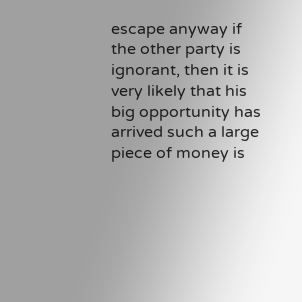escape anyway if the other party is ignorant, then it is very likely that his big opportunity has arrived such a large piece of money is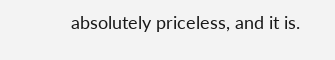absolutely priceless, and it is.